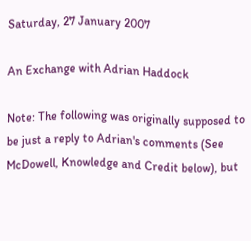Saturday, 27 January 2007

An Exchange with Adrian Haddock

Note: The following was originally supposed to be just a reply to Adrian's comments (See McDowell, Knowledge and Credit below), but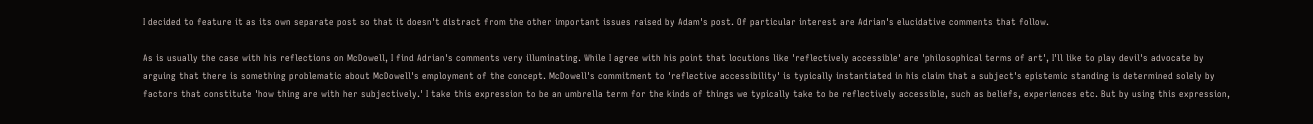I decided to feature it as its own separate post so that it doesn't distract from the other important issues raised by Adam's post. Of particular interest are Adrian's elucidative comments that follow.

As is usually the case with his reflections on McDowell, I find Adrian's comments very illuminating. While I agree with his point that locutions like 'reflectively accessible' are 'philosophical terms of art', I'll like to play devil's advocate by arguing that there is something problematic about McDowell's employment of the concept. McDowell's commitment to 'reflective accessibility' is typically instantiated in his claim that a subject's epistemic standing is determined solely by factors that constitute 'how thing are with her subjectively.' I take this expression to be an umbrella term for the kinds of things we typically take to be reflectively accessible, such as beliefs, experiences etc. But by using this expression,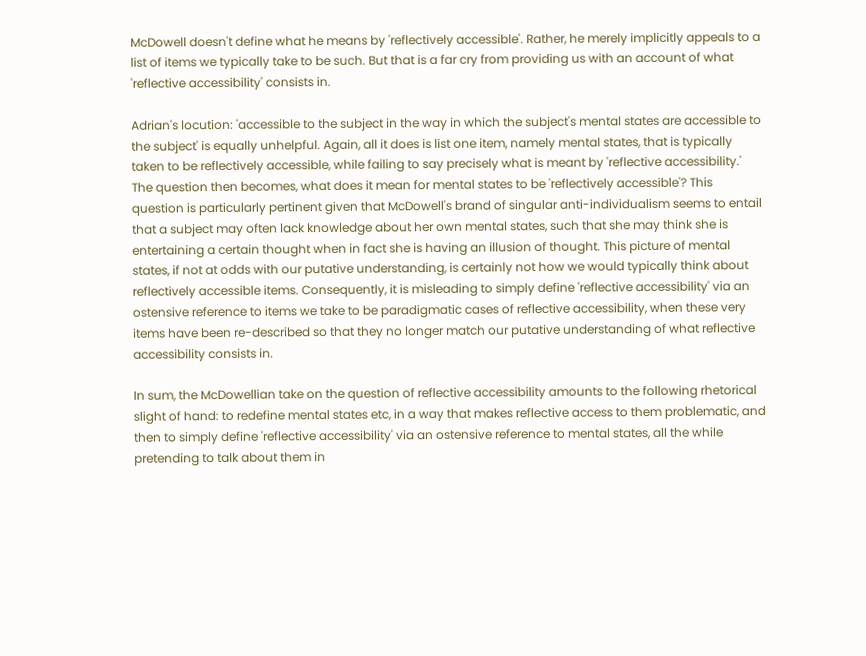McDowell doesn't define what he means by 'reflectively accessible'. Rather, he merely implicitly appeals to a list of items we typically take to be such. But that is a far cry from providing us with an account of what 'reflective accessibility' consists in.

Adrian's locution: 'accessible to the subject in the way in which the subject's mental states are accessible to the subject' is equally unhelpful. Again, all it does is list one item, namely mental states, that is typically taken to be reflectively accessible, while failing to say precisely what is meant by 'reflective accessibility.' The question then becomes, what does it mean for mental states to be 'reflectively accessible'? This question is particularly pertinent given that McDowell's brand of singular anti-individualism seems to entail that a subject may often lack knowledge about her own mental states, such that she may think she is entertaining a certain thought when in fact she is having an illusion of thought. This picture of mental states, if not at odds with our putative understanding, is certainly not how we would typically think about reflectively accessible items. Consequently, it is misleading to simply define 'reflective accessibility' via an ostensive reference to items we take to be paradigmatic cases of reflective accessibility, when these very items have been re-described so that they no longer match our putative understanding of what reflective accessibility consists in.

In sum, the McDowellian take on the question of reflective accessibility amounts to the following rhetorical slight of hand: to redefine mental states etc, in a way that makes reflective access to them problematic, and then to simply define 'reflective accessibility' via an ostensive reference to mental states, all the while pretending to talk about them in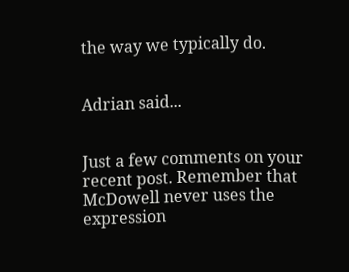the way we typically do.


Adrian said...


Just a few comments on your recent post. Remember that McDowell never uses the expression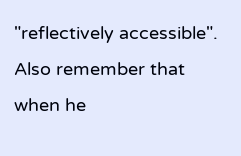"reflectively accessible". Also remember that when he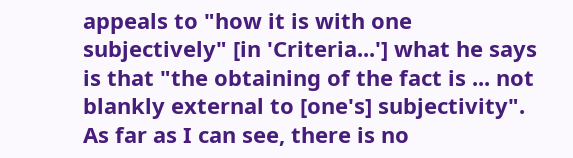appeals to "how it is with one subjectively" [in 'Criteria...'] what he says is that "the obtaining of the fact is ... not blankly external to [one's] subjectivity". As far as I can see, there is no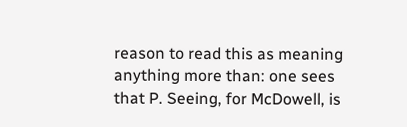reason to read this as meaning anything more than: one sees that P. Seeing, for McDowell, is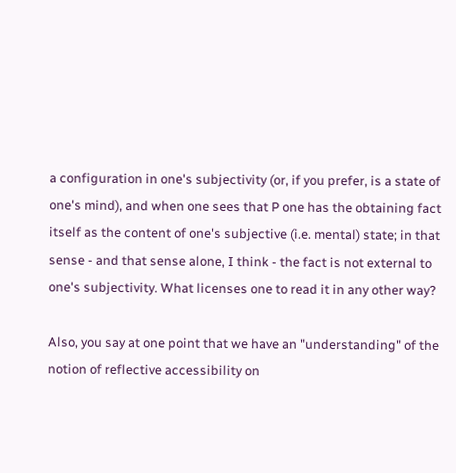a configuration in one's subjectivity (or, if you prefer, is a state of one's mind), and when one sees that P one has the obtaining fact itself as the content of one's subjective (i.e. mental) state; in that sense - and that sense alone, I think - the fact is not external to one's subjectivity. What licenses one to read it in any other way?

Also, you say at one point that we have an "understanding" of the notion of reflective accessibility on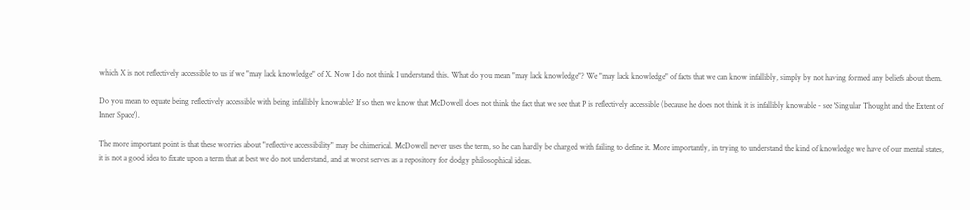which X is not reflectively accessible to us if we "may lack knowledge" of X. Now I do not think I understand this. What do you mean "may lack knowledge"? We "may lack knowledge" of facts that we can know infallibly, simply by not having formed any beliefs about them.

Do you mean to equate being reflectively accessible with being infallibly knowable? If so then we know that McDowell does not think the fact that we see that P is reflectively accessible (because he does not think it is infallibly knowable - see 'Singular Thought and the Extent of Inner Space').

The more important point is that these worries about "reflective accessibility" may be chimerical. McDowell never uses the term, so he can hardly be charged with failing to define it. More importantly, in trying to understand the kind of knowledge we have of our mental states, it is not a good idea to fixate upon a term that at best we do not understand, and at worst serves as a repository for dodgy philosophical ideas.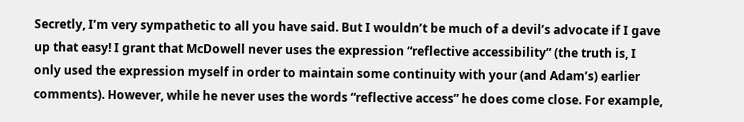Secretly, I’m very sympathetic to all you have said. But I wouldn’t be much of a devil’s advocate if I gave up that easy! I grant that McDowell never uses the expression “reflective accessibility” (the truth is, I only used the expression myself in order to maintain some continuity with your (and Adam’s) earlier comments). However, while he never uses the words “reflective access” he does come close. For example,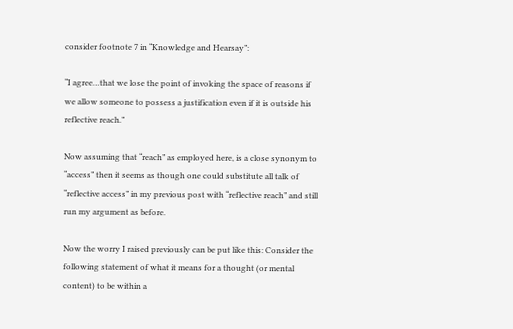consider footnote 7 in “Knowledge and Hearsay”:

“I agree…that we lose the point of invoking the space of reasons if we allow someone to possess a justification even if it is outside his reflective reach.”

Now assuming that “reach” as employed here, is a close synonym to “access” then it seems as though one could substitute all talk of “reflective access” in my previous post with “reflective reach” and still run my argument as before.

Now the worry I raised previously can be put like this: Consider the following statement of what it means for a thought (or mental content) to be within a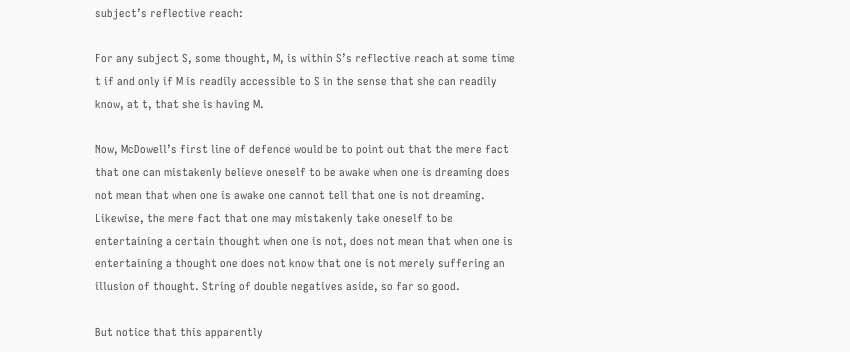subject’s reflective reach:

For any subject S, some thought, M, is within S’s reflective reach at some time t if and only if M is readily accessible to S in the sense that she can readily know, at t, that she is having M.

Now, McDowell’s first line of defence would be to point out that the mere fact that one can mistakenly believe oneself to be awake when one is dreaming does not mean that when one is awake one cannot tell that one is not dreaming. Likewise, the mere fact that one may mistakenly take oneself to be entertaining a certain thought when one is not, does not mean that when one is entertaining a thought one does not know that one is not merely suffering an illusion of thought. String of double negatives aside, so far so good.

But notice that this apparently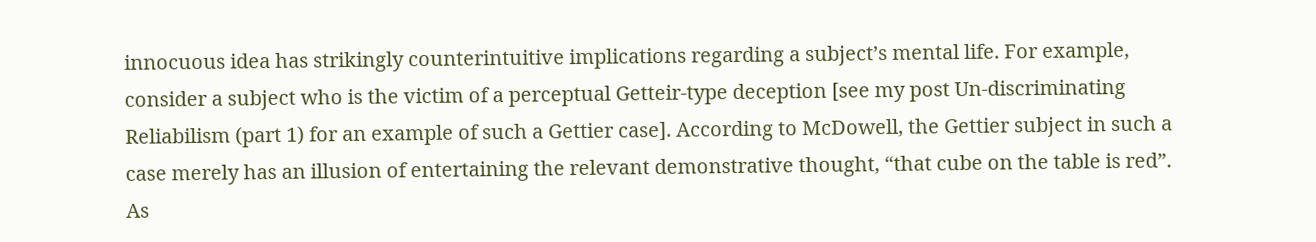innocuous idea has strikingly counterintuitive implications regarding a subject’s mental life. For example, consider a subject who is the victim of a perceptual Getteir-type deception [see my post Un-discriminating Reliabilism (part 1) for an example of such a Gettier case]. According to McDowell, the Gettier subject in such a case merely has an illusion of entertaining the relevant demonstrative thought, “that cube on the table is red”. As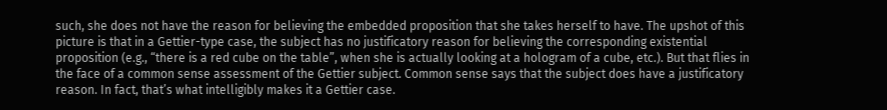such, she does not have the reason for believing the embedded proposition that she takes herself to have. The upshot of this picture is that in a Gettier-type case, the subject has no justificatory reason for believing the corresponding existential proposition (e.g., “there is a red cube on the table”, when she is actually looking at a hologram of a cube, etc.). But that flies in the face of a common sense assessment of the Gettier subject. Common sense says that the subject does have a justificatory reason. In fact, that’s what intelligibly makes it a Gettier case.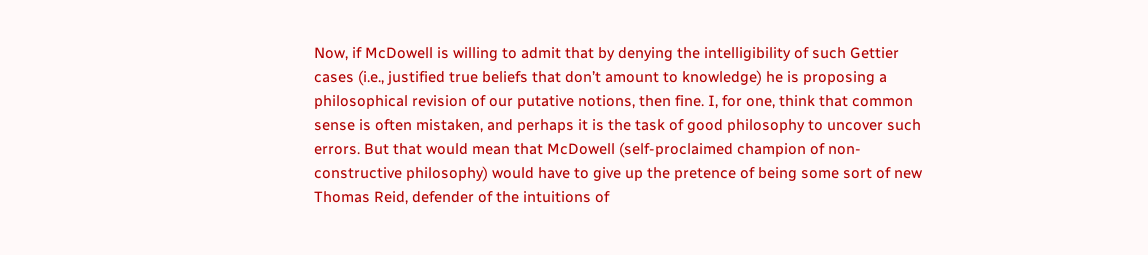Now, if McDowell is willing to admit that by denying the intelligibility of such Gettier cases (i.e., justified true beliefs that don’t amount to knowledge) he is proposing a philosophical revision of our putative notions, then fine. I, for one, think that common sense is often mistaken, and perhaps it is the task of good philosophy to uncover such errors. But that would mean that McDowell (self-proclaimed champion of non-constructive philosophy) would have to give up the pretence of being some sort of new Thomas Reid, defender of the intuitions of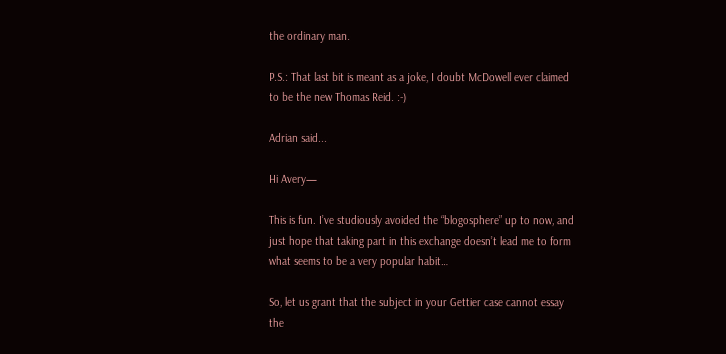the ordinary man.

P.S.: That last bit is meant as a joke, I doubt McDowell ever claimed to be the new Thomas Reid. :-)

Adrian said...

Hi Avery—

This is fun. I’ve studiously avoided the “blogosphere” up to now, and just hope that taking part in this exchange doesn’t lead me to form what seems to be a very popular habit…

So, let us grant that the subject in your Gettier case cannot essay the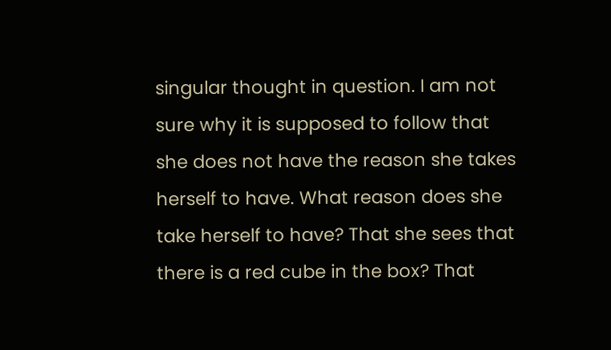singular thought in question. I am not sure why it is supposed to follow that she does not have the reason she takes herself to have. What reason does she take herself to have? That she sees that there is a red cube in the box? That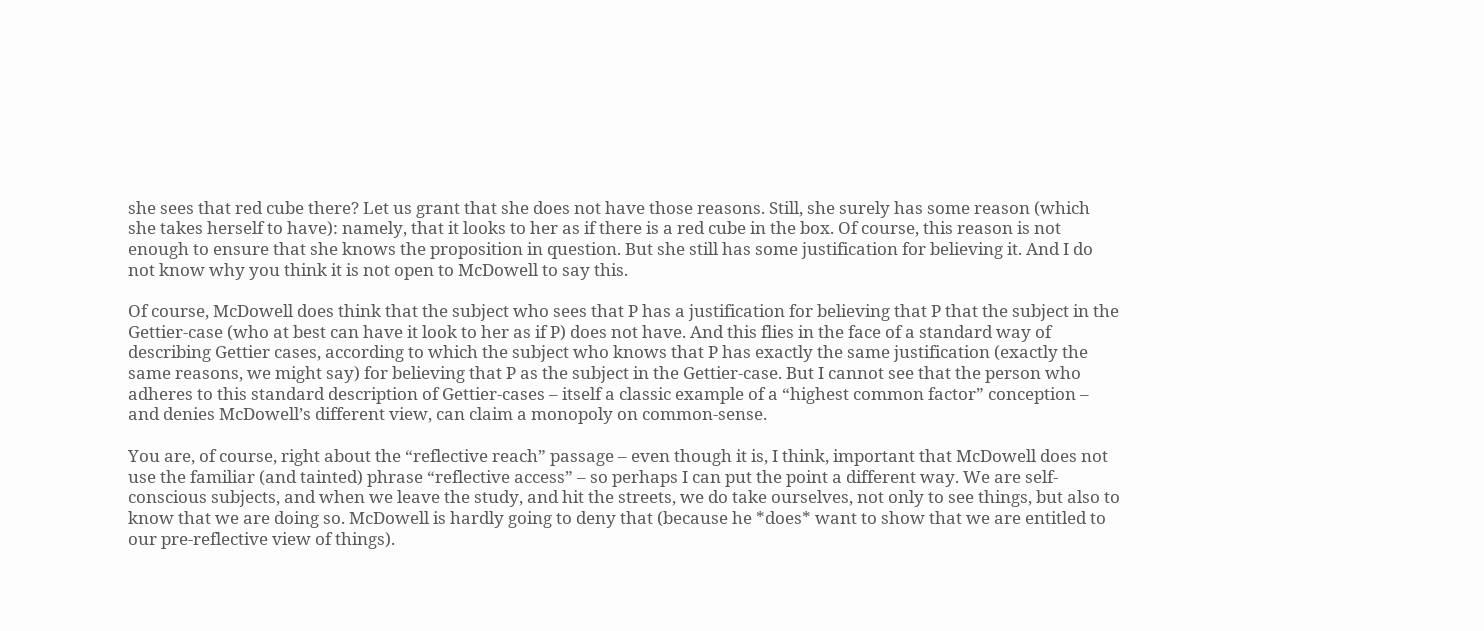she sees that red cube there? Let us grant that she does not have those reasons. Still, she surely has some reason (which she takes herself to have): namely, that it looks to her as if there is a red cube in the box. Of course, this reason is not enough to ensure that she knows the proposition in question. But she still has some justification for believing it. And I do not know why you think it is not open to McDowell to say this.

Of course, McDowell does think that the subject who sees that P has a justification for believing that P that the subject in the Gettier-case (who at best can have it look to her as if P) does not have. And this flies in the face of a standard way of describing Gettier cases, according to which the subject who knows that P has exactly the same justification (exactly the same reasons, we might say) for believing that P as the subject in the Gettier-case. But I cannot see that the person who adheres to this standard description of Gettier-cases – itself a classic example of a “highest common factor” conception – and denies McDowell’s different view, can claim a monopoly on common-sense.

You are, of course, right about the “reflective reach” passage – even though it is, I think, important that McDowell does not use the familiar (and tainted) phrase “reflective access” – so perhaps I can put the point a different way. We are self-conscious subjects, and when we leave the study, and hit the streets, we do take ourselves, not only to see things, but also to know that we are doing so. McDowell is hardly going to deny that (because he *does* want to show that we are entitled to our pre-reflective view of things).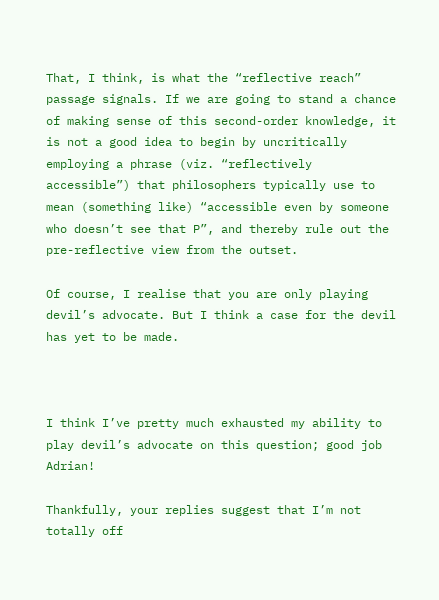That, I think, is what the “reflective reach” passage signals. If we are going to stand a chance of making sense of this second-order knowledge, it is not a good idea to begin by uncritically employing a phrase (viz. “reflectively accessible”) that philosophers typically use to mean (something like) “accessible even by someone who doesn’t see that P”, and thereby rule out the pre-reflective view from the outset.

Of course, I realise that you are only playing devil’s advocate. But I think a case for the devil has yet to be made.



I think I’ve pretty much exhausted my ability to play devil’s advocate on this question; good job Adrian!

Thankfully, your replies suggest that I’m not totally off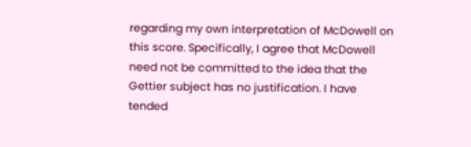regarding my own interpretation of McDowell on this score. Specifically, I agree that McDowell need not be committed to the idea that the Gettier subject has no justification. I have tended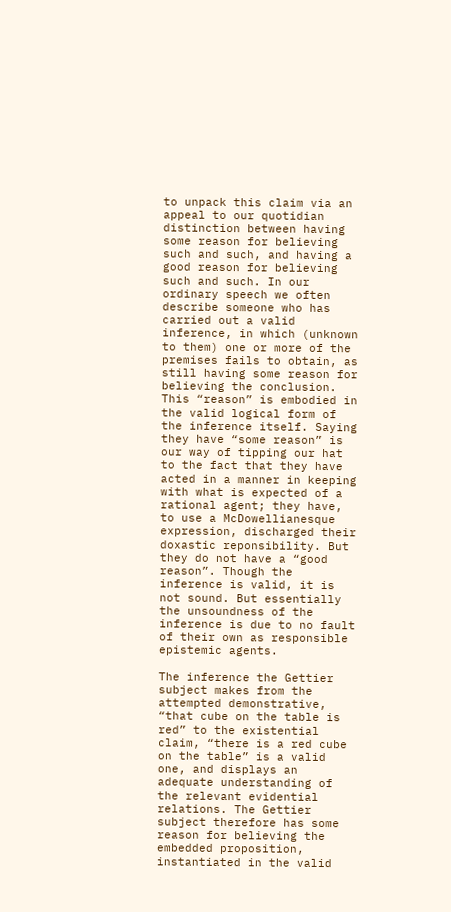to unpack this claim via an appeal to our quotidian distinction between having some reason for believing such and such, and having a good reason for believing such and such. In our ordinary speech we often describe someone who has carried out a valid inference, in which (unknown to them) one or more of the premises fails to obtain, as still having some reason for believing the conclusion. This “reason” is embodied in the valid logical form of the inference itself. Saying they have “some reason” is our way of tipping our hat to the fact that they have acted in a manner in keeping with what is expected of a rational agent; they have, to use a McDowellianesque expression, discharged their doxastic reponsibility. But they do not have a “good reason”. Though the inference is valid, it is not sound. But essentially the unsoundness of the inference is due to no fault of their own as responsible epistemic agents.

The inference the Gettier subject makes from the attempted demonstrative, “that cube on the table is red” to the existential claim, “there is a red cube on the table” is a valid one, and displays an adequate understanding of the relevant evidential relations. The Gettier subject therefore has some reason for believing the embedded proposition, instantiated in the valid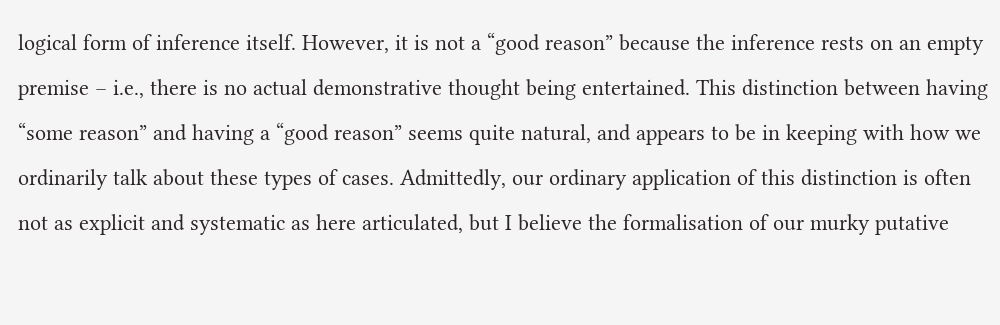logical form of inference itself. However, it is not a “good reason” because the inference rests on an empty premise – i.e., there is no actual demonstrative thought being entertained. This distinction between having “some reason” and having a “good reason” seems quite natural, and appears to be in keeping with how we ordinarily talk about these types of cases. Admittedly, our ordinary application of this distinction is often not as explicit and systematic as here articulated, but I believe the formalisation of our murky putative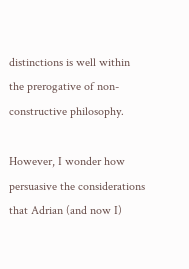distinctions is well within the prerogative of non-constructive philosophy.

However, I wonder how persuasive the considerations that Adrian (and now I)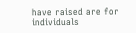have raised are for individuals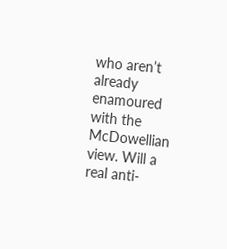who aren’t already enamoured with the McDowellian view. Will a real anti-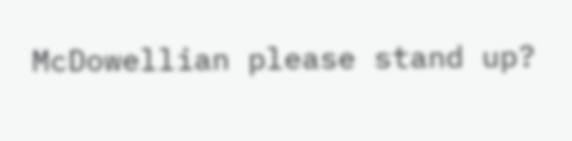McDowellian please stand up?